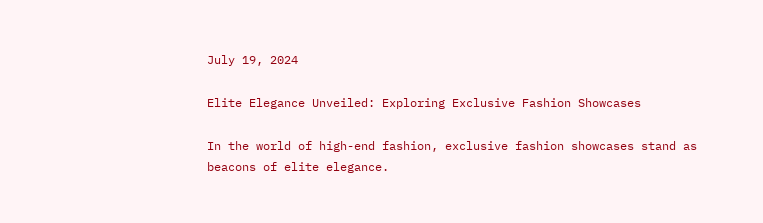July 19, 2024

Elite Elegance Unveiled: Exploring Exclusive Fashion Showcases

In the world of high-end fashion, exclusive fashion showcases stand as beacons of elite elegance.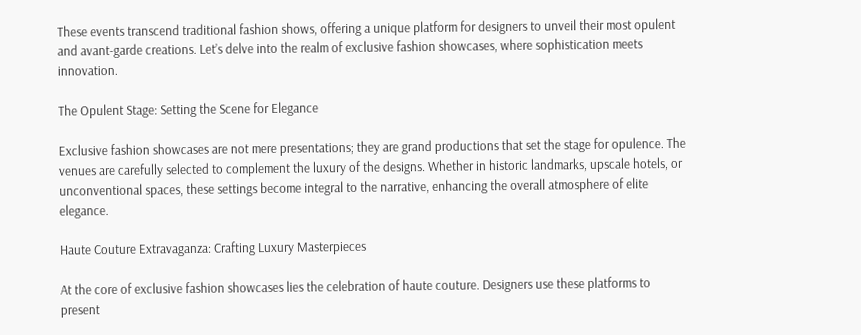These events transcend traditional fashion shows, offering a unique platform for designers to unveil their most opulent and avant-garde creations. Let’s delve into the realm of exclusive fashion showcases, where sophistication meets innovation.

The Opulent Stage: Setting the Scene for Elegance

Exclusive fashion showcases are not mere presentations; they are grand productions that set the stage for opulence. The venues are carefully selected to complement the luxury of the designs. Whether in historic landmarks, upscale hotels, or unconventional spaces, these settings become integral to the narrative, enhancing the overall atmosphere of elite elegance.

Haute Couture Extravaganza: Crafting Luxury Masterpieces

At the core of exclusive fashion showcases lies the celebration of haute couture. Designers use these platforms to present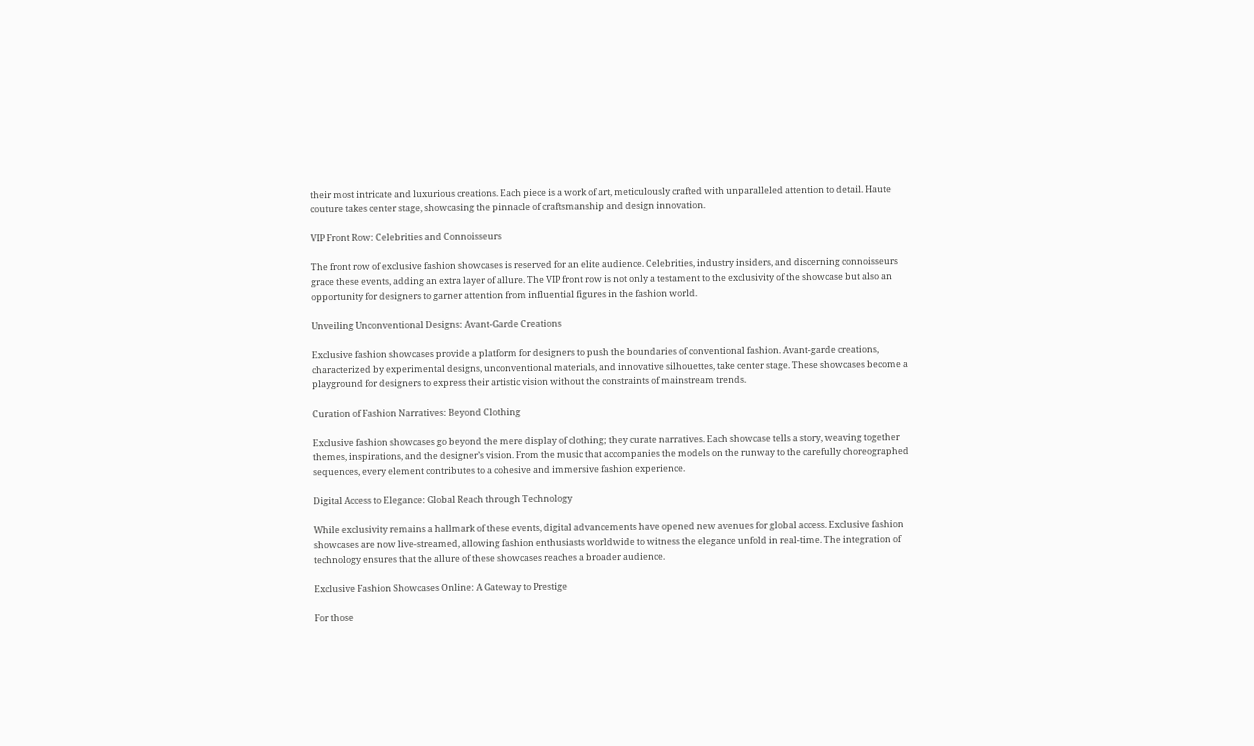their most intricate and luxurious creations. Each piece is a work of art, meticulously crafted with unparalleled attention to detail. Haute couture takes center stage, showcasing the pinnacle of craftsmanship and design innovation.

VIP Front Row: Celebrities and Connoisseurs

The front row of exclusive fashion showcases is reserved for an elite audience. Celebrities, industry insiders, and discerning connoisseurs grace these events, adding an extra layer of allure. The VIP front row is not only a testament to the exclusivity of the showcase but also an opportunity for designers to garner attention from influential figures in the fashion world.

Unveiling Unconventional Designs: Avant-Garde Creations

Exclusive fashion showcases provide a platform for designers to push the boundaries of conventional fashion. Avant-garde creations, characterized by experimental designs, unconventional materials, and innovative silhouettes, take center stage. These showcases become a playground for designers to express their artistic vision without the constraints of mainstream trends.

Curation of Fashion Narratives: Beyond Clothing

Exclusive fashion showcases go beyond the mere display of clothing; they curate narratives. Each showcase tells a story, weaving together themes, inspirations, and the designer’s vision. From the music that accompanies the models on the runway to the carefully choreographed sequences, every element contributes to a cohesive and immersive fashion experience.

Digital Access to Elegance: Global Reach through Technology

While exclusivity remains a hallmark of these events, digital advancements have opened new avenues for global access. Exclusive fashion showcases are now live-streamed, allowing fashion enthusiasts worldwide to witness the elegance unfold in real-time. The integration of technology ensures that the allure of these showcases reaches a broader audience.

Exclusive Fashion Showcases Online: A Gateway to Prestige

For those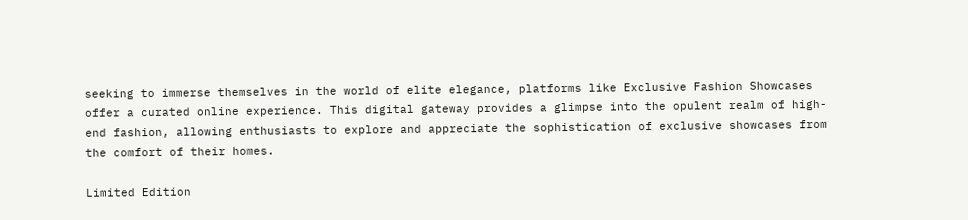seeking to immerse themselves in the world of elite elegance, platforms like Exclusive Fashion Showcases offer a curated online experience. This digital gateway provides a glimpse into the opulent realm of high-end fashion, allowing enthusiasts to explore and appreciate the sophistication of exclusive showcases from the comfort of their homes.

Limited Edition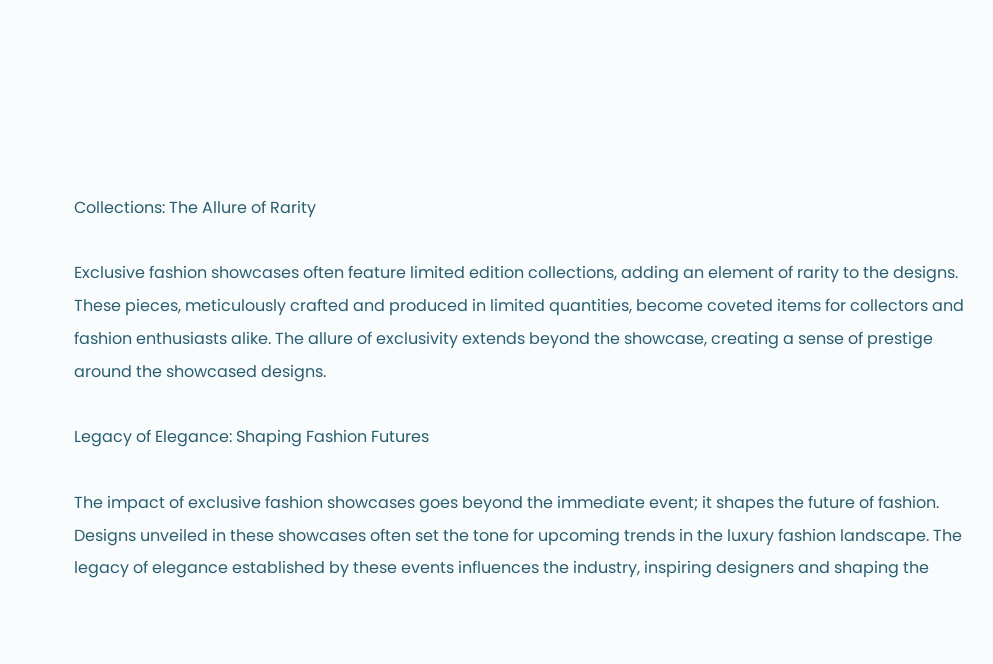Collections: The Allure of Rarity

Exclusive fashion showcases often feature limited edition collections, adding an element of rarity to the designs. These pieces, meticulously crafted and produced in limited quantities, become coveted items for collectors and fashion enthusiasts alike. The allure of exclusivity extends beyond the showcase, creating a sense of prestige around the showcased designs.

Legacy of Elegance: Shaping Fashion Futures

The impact of exclusive fashion showcases goes beyond the immediate event; it shapes the future of fashion. Designs unveiled in these showcases often set the tone for upcoming trends in the luxury fashion landscape. The legacy of elegance established by these events influences the industry, inspiring designers and shaping the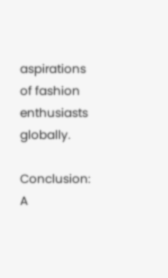aspirations of fashion enthusiasts globally.

Conclusion: A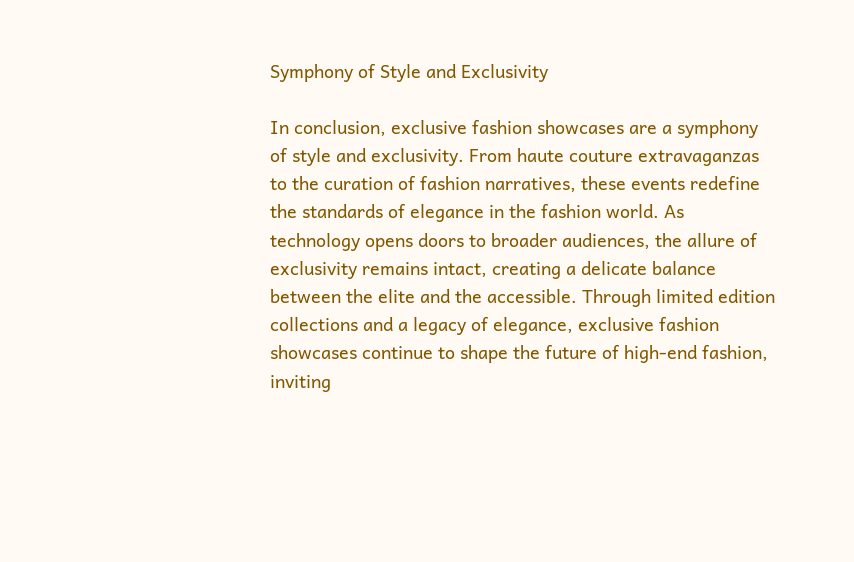Symphony of Style and Exclusivity

In conclusion, exclusive fashion showcases are a symphony of style and exclusivity. From haute couture extravaganzas to the curation of fashion narratives, these events redefine the standards of elegance in the fashion world. As technology opens doors to broader audiences, the allure of exclusivity remains intact, creating a delicate balance between the elite and the accessible. Through limited edition collections and a legacy of elegance, exclusive fashion showcases continue to shape the future of high-end fashion, inviting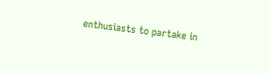enthusiasts to partake in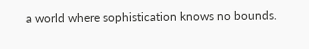a world where sophistication knows no bounds.